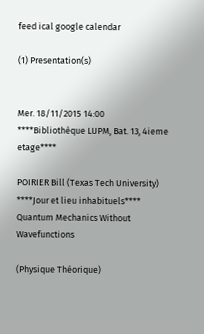feed ical google calendar

(1) Presentation(s)


Mer. 18/11/2015 14:00 ****Bibliothèque LUPM, Bat. 13, 4ieme etage****

POIRIER Bill (Texas Tech University)
****Jour et lieu inhabituels****
Quantum Mechanics Without Wavefunctions

(Physique Théorique)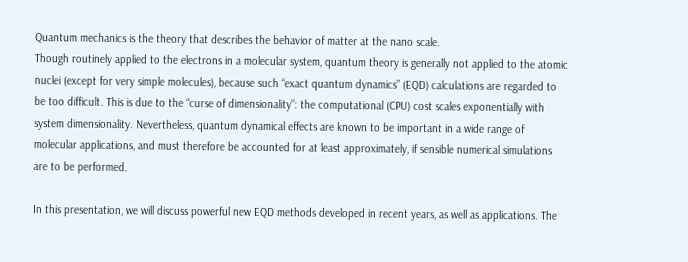Quantum mechanics is the theory that describes the behavior of matter at the nano scale.
Though routinely applied to the electrons in a molecular system, quantum theory is generally not applied to the atomic nuclei (except for very simple molecules), because such “exact quantum dynamics” (EQD) calculations are regarded to be too difficult. This is due to the “curse of dimensionality”: the computational (CPU) cost scales exponentially with system dimensionality. Nevertheless, quantum dynamical effects are known to be important in a wide range of molecular applications, and must therefore be accounted for at least approximately, if sensible numerical simulations are to be performed.

In this presentation, we will discuss powerful new EQD methods developed in recent years, as well as applications. The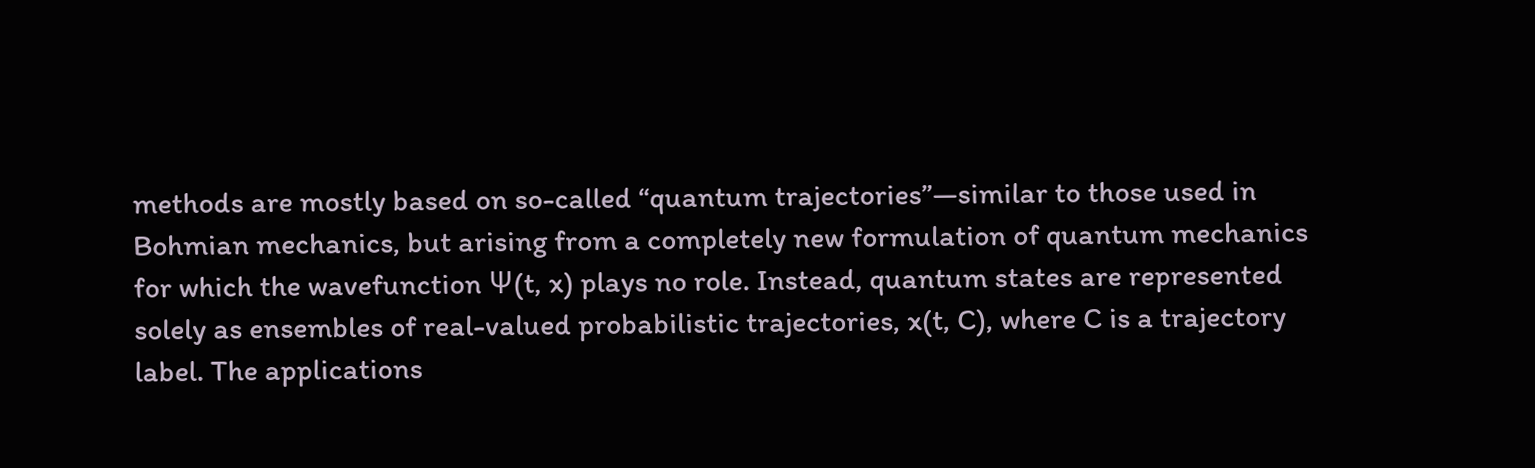methods are mostly based on so-called “quantum trajectories”—similar to those used in Bohmian mechanics, but arising from a completely new formulation of quantum mechanics for which the wavefunction Ψ(t, x) plays no role. Instead, quantum states are represented solely as ensembles of real-valued probabilistic trajectories, x(t, C), where C is a trajectory label. The applications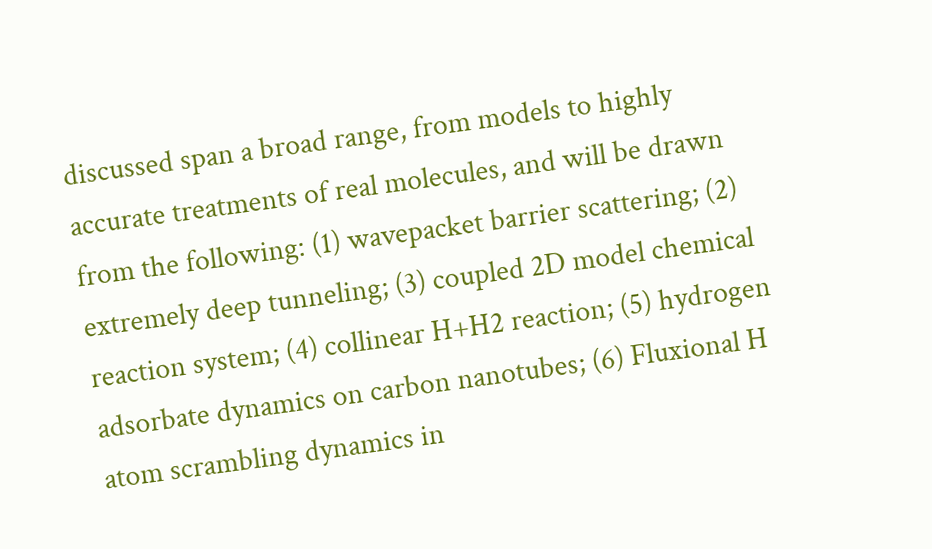discussed span a broad range, from models to highly accurate treatments of real molecules, and will be drawn from the following: (1) wavepacket barrier scattering; (2) extremely deep tunneling; (3) coupled 2D model chemical reaction system; (4) collinear H+H2 reaction; (5) hydrogen adsorbate dynamics on carbon nanotubes; (6) Fluxional H atom scrambling dynamics in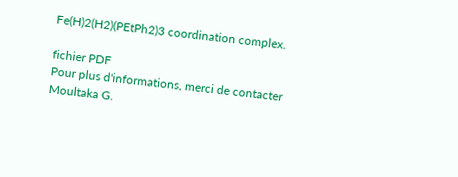Fe(H)2(H2)(PEtPh2)3 coordination complex.

fichier PDF
Pour plus d'informations, merci de contacter Moultaka G.